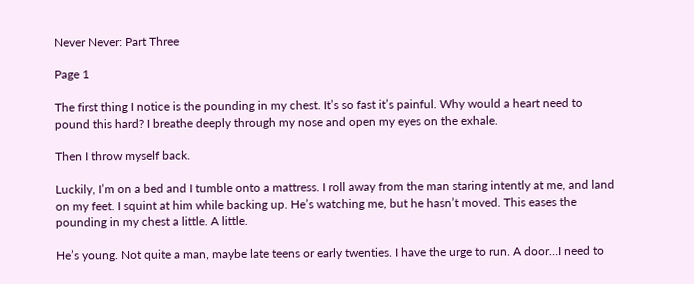Never Never: Part Three

Page 1

The first thing I notice is the pounding in my chest. It’s so fast it’s painful. Why would a heart need to pound this hard? I breathe deeply through my nose and open my eyes on the exhale.

Then I throw myself back.

Luckily, I’m on a bed and I tumble onto a mattress. I roll away from the man staring intently at me, and land on my feet. I squint at him while backing up. He’s watching me, but he hasn’t moved. This eases the pounding in my chest a little. A little.

He’s young. Not quite a man, maybe late teens or early twenties. I have the urge to run. A door…I need to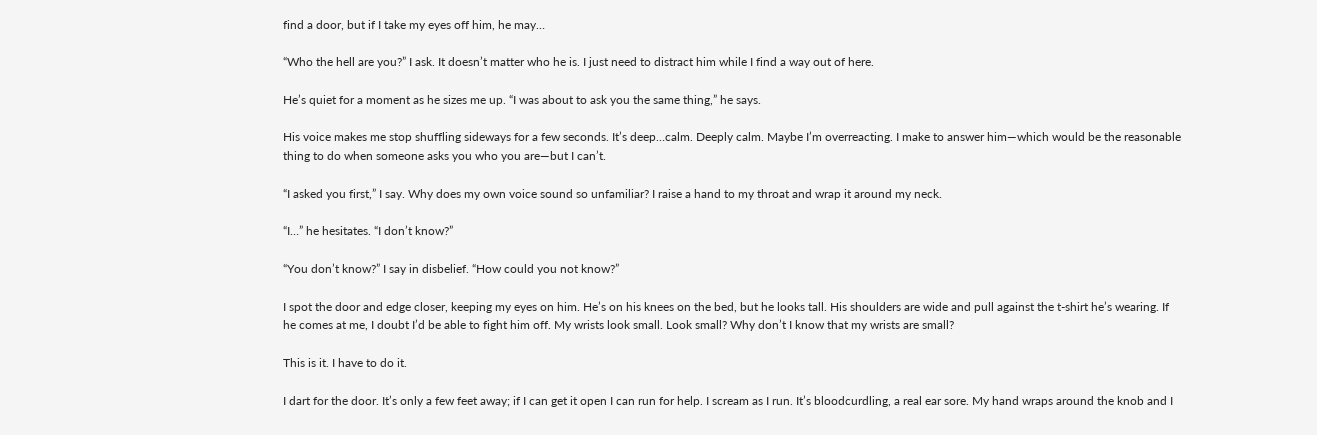find a door, but if I take my eyes off him, he may…

“Who the hell are you?” I ask. It doesn’t matter who he is. I just need to distract him while I find a way out of here.

He’s quiet for a moment as he sizes me up. “I was about to ask you the same thing,” he says.

His voice makes me stop shuffling sideways for a few seconds. It’s deep…calm. Deeply calm. Maybe I’m overreacting. I make to answer him—which would be the reasonable thing to do when someone asks you who you are—but I can’t.

“I asked you first,” I say. Why does my own voice sound so unfamiliar? I raise a hand to my throat and wrap it around my neck.

“I…” he hesitates. “I don’t know?”

“You don’t know?” I say in disbelief. “How could you not know?”

I spot the door and edge closer, keeping my eyes on him. He’s on his knees on the bed, but he looks tall. His shoulders are wide and pull against the t-shirt he’s wearing. If he comes at me, I doubt I’d be able to fight him off. My wrists look small. Look small? Why don’t I know that my wrists are small?

This is it. I have to do it.

I dart for the door. It’s only a few feet away; if I can get it open I can run for help. I scream as I run. It’s bloodcurdling, a real ear sore. My hand wraps around the knob and I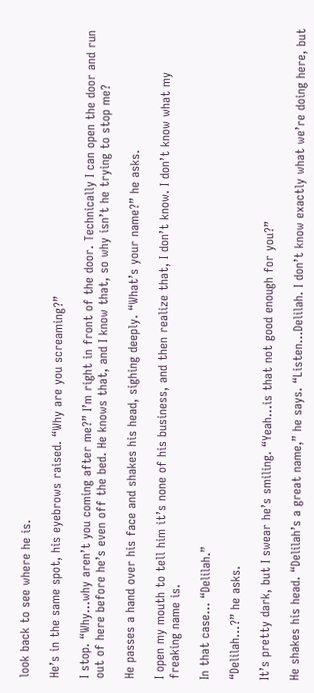look back to see where he is.

He’s in the same spot, his eyebrows raised. “Why are you screaming?”

I stop. “Why…why aren’t you coming after me?” I’m right in front of the door. Technically I can open the door and run out of here before he’s even off the bed. He knows that, and I know that, so why isn’t he trying to stop me?

He passes a hand over his face and shakes his head, sighing deeply. “What’s your name?” he asks.

I open my mouth to tell him it’s none of his business, and then realize that, I don’t know. I don’t know what my freaking name is.

In that case… “Delilah.”

“Delilah…?” he asks.

It’s pretty dark, but I swear he’s smiling. “Yeah…is that not good enough for you?”

He shakes his head. “Delilah’s a great name,” he says. “Listen…Delilah. I don’t know exactly what we’re doing here, but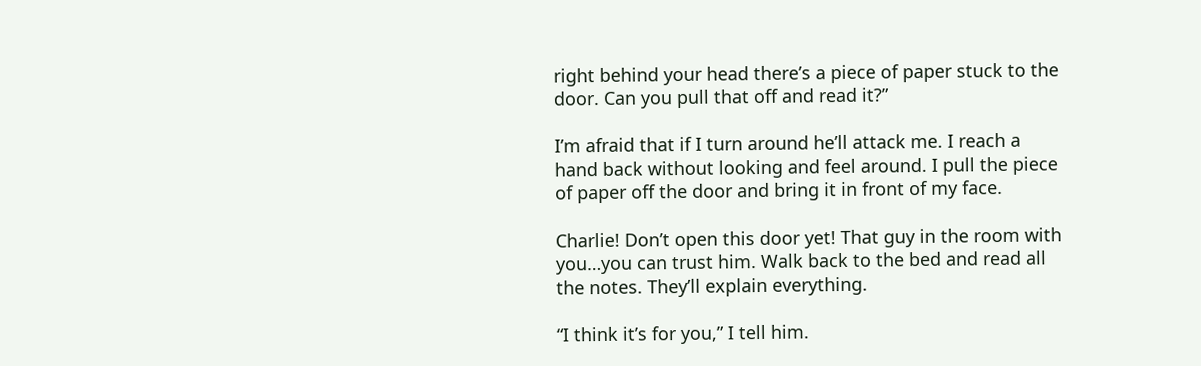right behind your head there’s a piece of paper stuck to the door. Can you pull that off and read it?”

I’m afraid that if I turn around he’ll attack me. I reach a hand back without looking and feel around. I pull the piece of paper off the door and bring it in front of my face.

Charlie! Don’t open this door yet! That guy in the room with you…you can trust him. Walk back to the bed and read all the notes. They’ll explain everything.

“I think it’s for you,” I tell him.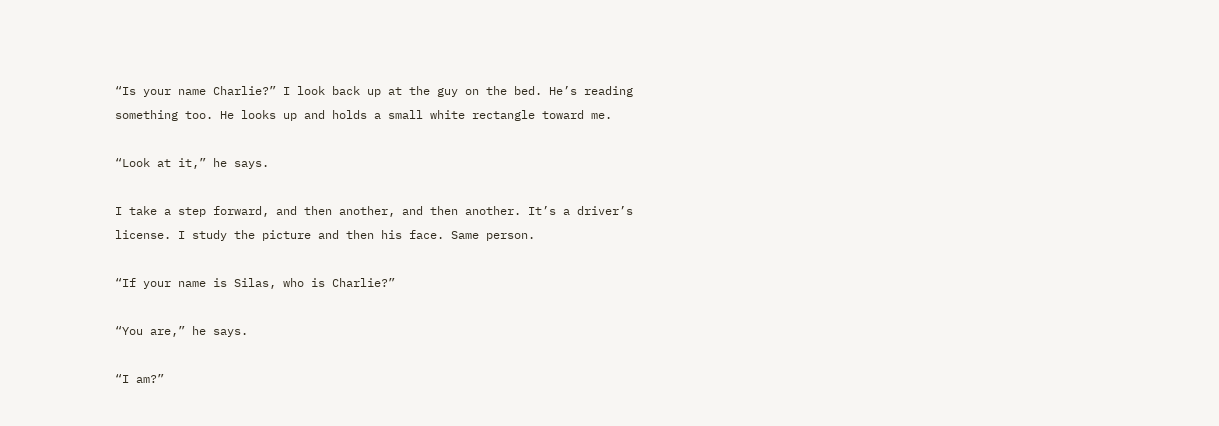“Is your name Charlie?” I look back up at the guy on the bed. He’s reading something too. He looks up and holds a small white rectangle toward me.

“Look at it,” he says.

I take a step forward, and then another, and then another. It’s a driver’s license. I study the picture and then his face. Same person.

“If your name is Silas, who is Charlie?”

“You are,” he says.

“I am?”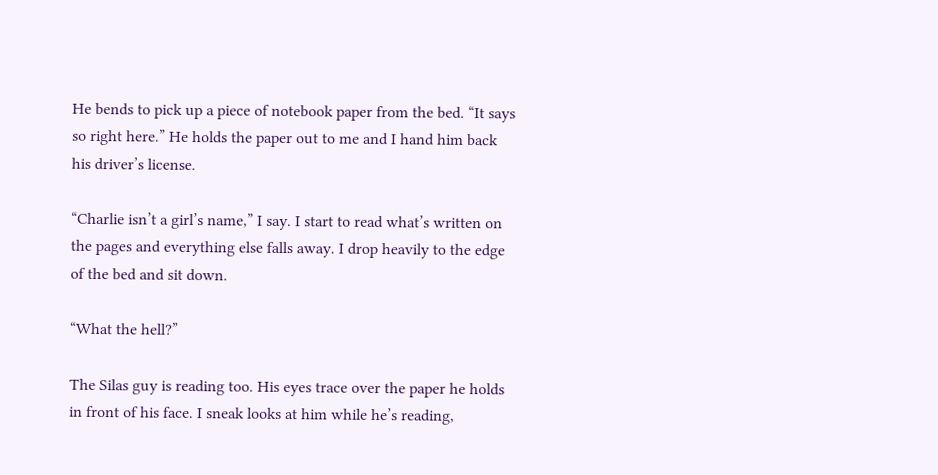He bends to pick up a piece of notebook paper from the bed. “It says so right here.” He holds the paper out to me and I hand him back his driver’s license.

“Charlie isn’t a girl’s name,” I say. I start to read what’s written on the pages and everything else falls away. I drop heavily to the edge of the bed and sit down.

“What the hell?”

The Silas guy is reading too. His eyes trace over the paper he holds in front of his face. I sneak looks at him while he’s reading,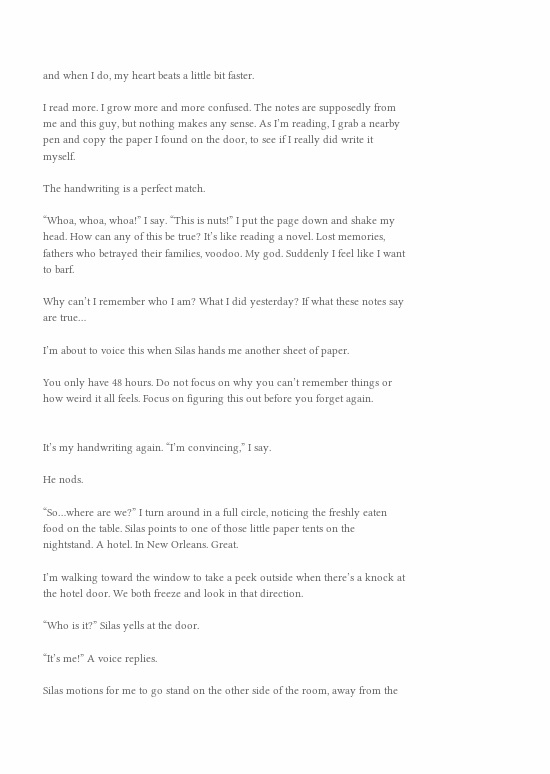and when I do, my heart beats a little bit faster.

I read more. I grow more and more confused. The notes are supposedly from me and this guy, but nothing makes any sense. As I’m reading, I grab a nearby pen and copy the paper I found on the door, to see if I really did write it myself.

The handwriting is a perfect match.

“Whoa, whoa, whoa!” I say. “This is nuts!” I put the page down and shake my head. How can any of this be true? It’s like reading a novel. Lost memories, fathers who betrayed their families, voodoo. My god. Suddenly I feel like I want to barf.

Why can’t I remember who I am? What I did yesterday? If what these notes say are true…

I’m about to voice this when Silas hands me another sheet of paper.

You only have 48 hours. Do not focus on why you can’t remember things or how weird it all feels. Focus on figuring this out before you forget again.


It’s my handwriting again. “I’m convincing,” I say.

He nods.

“So…where are we?” I turn around in a full circle, noticing the freshly eaten food on the table. Silas points to one of those little paper tents on the nightstand. A hotel. In New Orleans. Great.

I’m walking toward the window to take a peek outside when there’s a knock at the hotel door. We both freeze and look in that direction.

“Who is it?” Silas yells at the door.

“It’s me!” A voice replies.

Silas motions for me to go stand on the other side of the room, away from the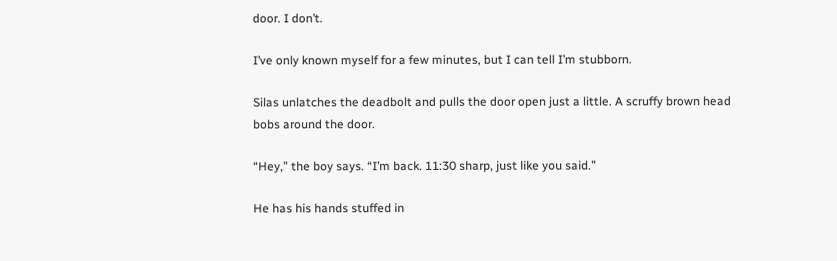door. I don’t.

I’ve only known myself for a few minutes, but I can tell I’m stubborn.

Silas unlatches the deadbolt and pulls the door open just a little. A scruffy brown head bobs around the door.

“Hey,” the boy says. “I’m back. 11:30 sharp, just like you said.”

He has his hands stuffed in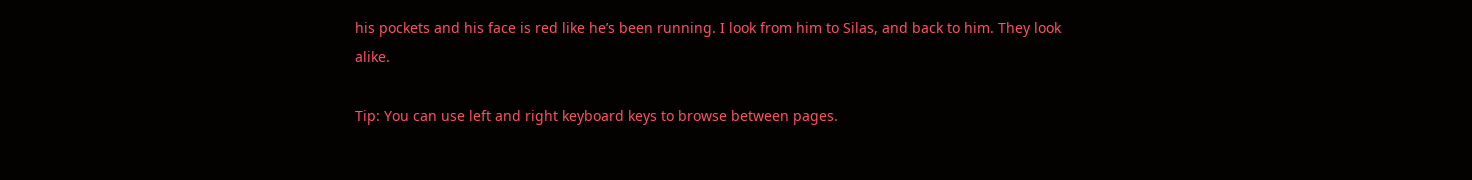his pockets and his face is red like he’s been running. I look from him to Silas, and back to him. They look alike.

Tip: You can use left and right keyboard keys to browse between pages.